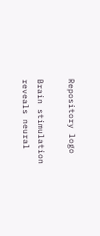Repository logo

Brain stimulation reveals neural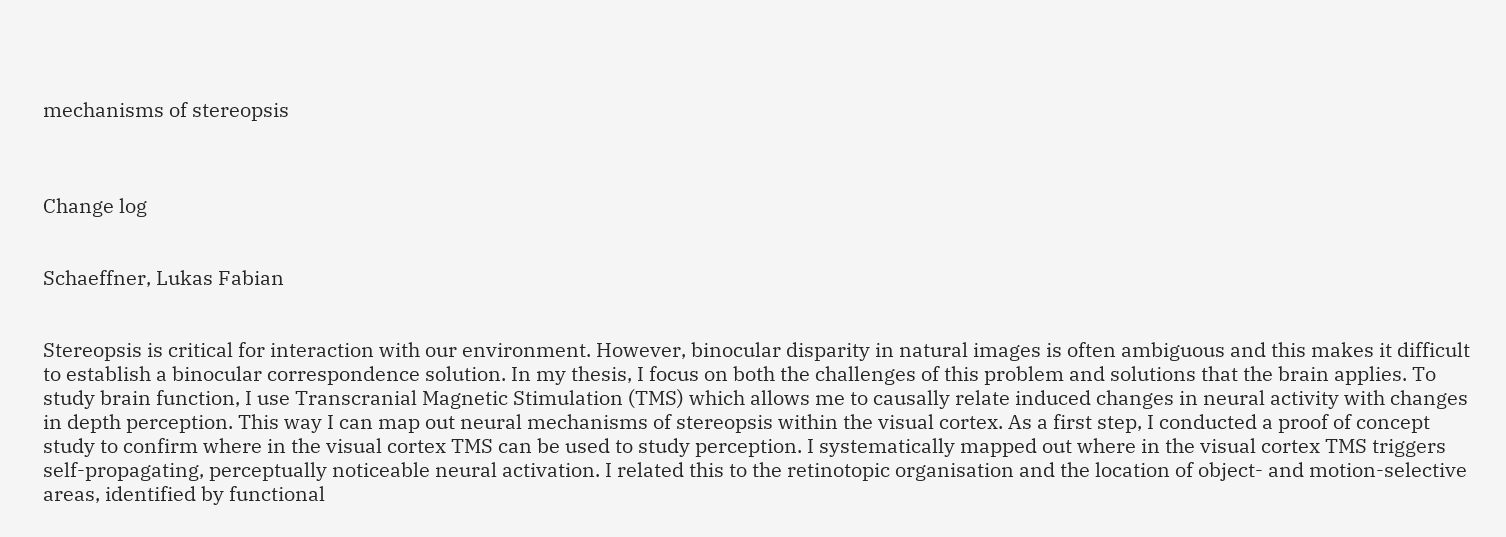mechanisms of stereopsis



Change log


Schaeffner, Lukas Fabian


Stereopsis is critical for interaction with our environment. However, binocular disparity in natural images is often ambiguous and this makes it difficult to establish a binocular correspondence solution. In my thesis, I focus on both the challenges of this problem and solutions that the brain applies. To study brain function, I use Transcranial Magnetic Stimulation (TMS) which allows me to causally relate induced changes in neural activity with changes in depth perception. This way I can map out neural mechanisms of stereopsis within the visual cortex. As a first step, I conducted a proof of concept study to confirm where in the visual cortex TMS can be used to study perception. I systematically mapped out where in the visual cortex TMS triggers self-propagating, perceptually noticeable neural activation. I related this to the retinotopic organisation and the location of object- and motion-selective areas, identified by functional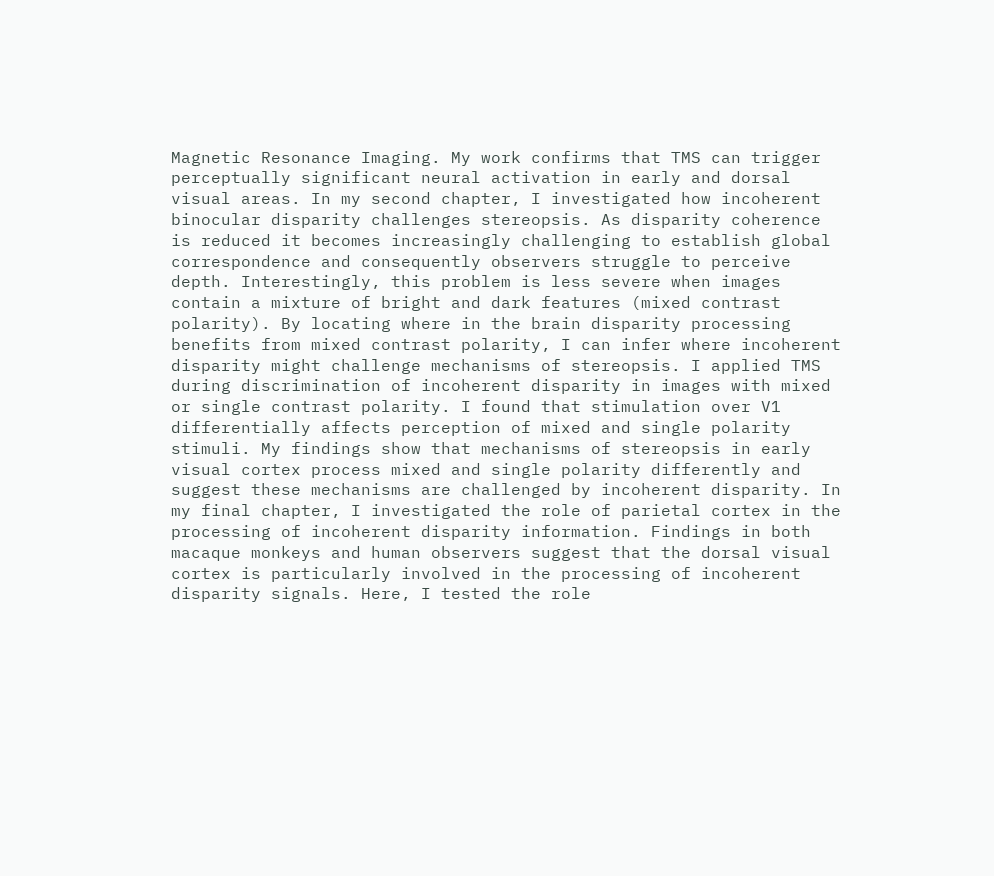Magnetic Resonance Imaging. My work confirms that TMS can trigger perceptually significant neural activation in early and dorsal visual areas. In my second chapter, I investigated how incoherent binocular disparity challenges stereopsis. As disparity coherence is reduced it becomes increasingly challenging to establish global correspondence and consequently observers struggle to perceive depth. Interestingly, this problem is less severe when images contain a mixture of bright and dark features (mixed contrast polarity). By locating where in the brain disparity processing benefits from mixed contrast polarity, I can infer where incoherent disparity might challenge mechanisms of stereopsis. I applied TMS during discrimination of incoherent disparity in images with mixed or single contrast polarity. I found that stimulation over V1 differentially affects perception of mixed and single polarity stimuli. My findings show that mechanisms of stereopsis in early visual cortex process mixed and single polarity differently and suggest these mechanisms are challenged by incoherent disparity. In my final chapter, I investigated the role of parietal cortex in the processing of incoherent disparity information. Findings in both macaque monkeys and human observers suggest that the dorsal visual cortex is particularly involved in the processing of incoherent disparity signals. Here, I tested the role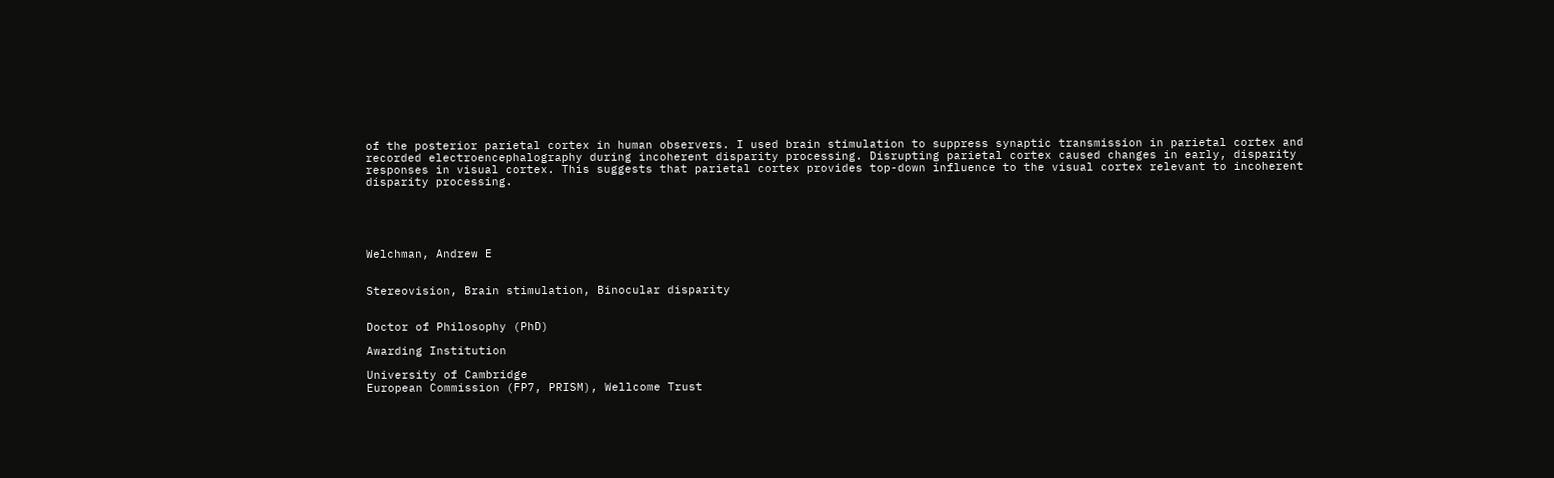of the posterior parietal cortex in human observers. I used brain stimulation to suppress synaptic transmission in parietal cortex and recorded electroencephalography during incoherent disparity processing. Disrupting parietal cortex caused changes in early, disparity responses in visual cortex. This suggests that parietal cortex provides top-down influence to the visual cortex relevant to incoherent disparity processing.





Welchman, Andrew E


Stereovision, Brain stimulation, Binocular disparity


Doctor of Philosophy (PhD)

Awarding Institution

University of Cambridge
European Commission (FP7, PRISM), Wellcome Trust